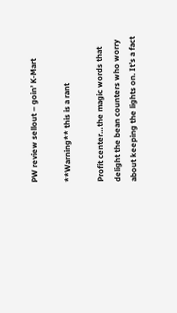PW review sellout – goin’ K-Mart

**Warning** this is a rant

Profit center…the magic words that delight the bean counters who worry about keeping the lights on. It’s a fact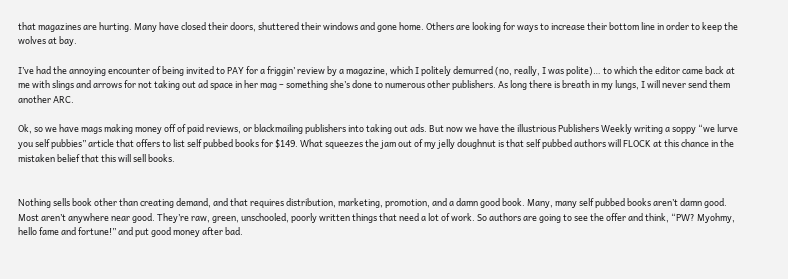that magazines are hurting. Many have closed their doors, shuttered their windows and gone home. Others are looking for ways to increase their bottom line in order to keep the wolves at bay.

I’ve had the annoying encounter of being invited to PAY for a friggin’ review by a magazine, which I politely demurred (no, really, I was polite)… to which the editor came back at me with slings and arrows for not taking out ad space in her mag – something she’s done to numerous other publishers. As long there is breath in my lungs, I will never send them another ARC.

Ok, so we have mags making money off of paid reviews, or blackmailing publishers into taking out ads. But now we have the illustrious Publishers Weekly writing a soppy “we lurve you self pubbies” article that offers to list self pubbed books for $149. What squeezes the jam out of my jelly doughnut is that self pubbed authors will FLOCK at this chance in the mistaken belief that this will sell books.


Nothing sells book other than creating demand, and that requires distribution, marketing, promotion, and a damn good book. Many, many self pubbed books aren’t damn good. Most aren’t anywhere near good. They’re raw, green, unschooled, poorly written things that need a lot of work. So authors are going to see the offer and think, “PW? Myohmy, hello fame and fortune!” and put good money after bad.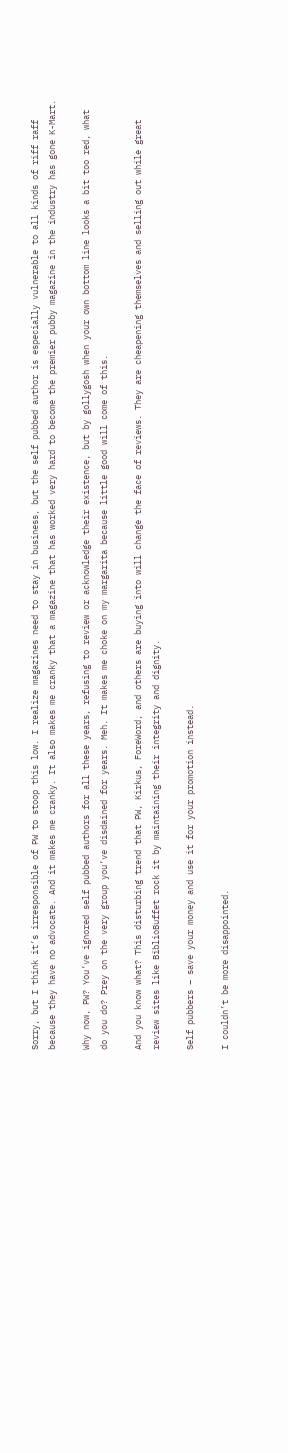Sorry, but I think it’s irresponsible of PW to stoop this low. I realize magazines need to stay in business, but the self pubbed author is especially vulnerable to all kinds of riff raff because they have no advocate. And it makes me cranky. It also makes me cranky that a magazine that has worked very hard to become the premier pubby magazine in the industry has gone K-Mart.

Why now, PW? You’ve ignored self pubbed authors for all these years, refusing to review or acknowledge their existence, but by gollygosh when your own bottom line looks a bit too red, what do you do? Prey on the very group you’ve disdained for years. Meh. It makes me choke on my margarita because little good will come of this.

And you know what? This disturbing trend that PW, Kirkus, ForeWord, and others are buying into will change the face of reviews. They are cheapening themselves and selling out while great review sites like BiblioBuffet rock it by maintaining their integrity and dignity.

Self pubbers – save your money and use it for your promotion instead.

I couldn’t be more disappointed.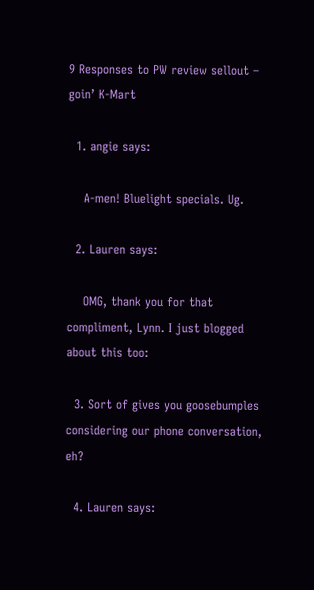9 Responses to PW review sellout – goin’ K-Mart

  1. angie says:

    A-men! Bluelight specials. Ug.

  2. Lauren says:

    OMG, thank you for that compliment, Lynn. I just blogged about this too:

  3. Sort of gives you goosebumples considering our phone conversation, eh?

  4. Lauren says: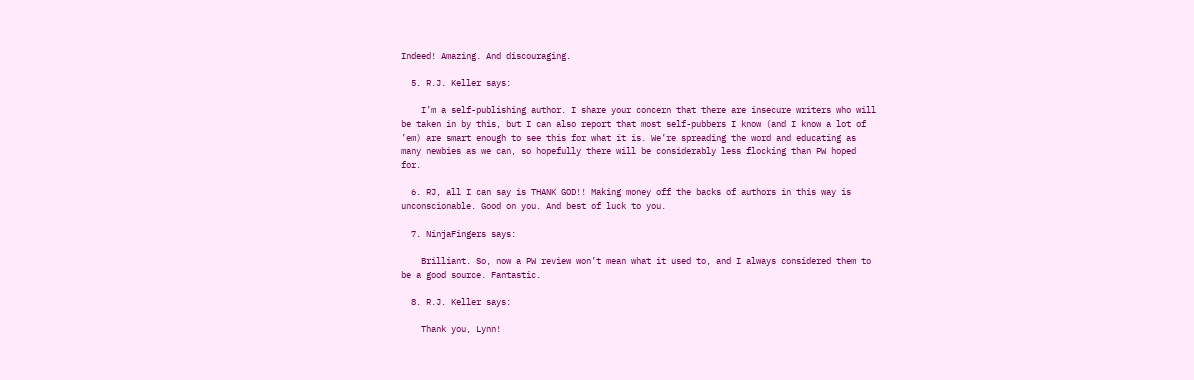Indeed! Amazing. And discouraging.

  5. R.J. Keller says:

    I’m a self-publishing author. I share your concern that there are insecure writers who will be taken in by this, but I can also report that most self-pubbers I know (and I know a lot of ’em) are smart enough to see this for what it is. We’re spreading the word and educating as many newbies as we can, so hopefully there will be considerably less flocking than PW hoped for.

  6. RJ, all I can say is THANK GOD!! Making money off the backs of authors in this way is unconscionable. Good on you. And best of luck to you.

  7. NinjaFingers says:

    Brilliant. So, now a PW review won’t mean what it used to, and I always considered them to be a good source. Fantastic.

  8. R.J. Keller says:

    Thank you, Lynn!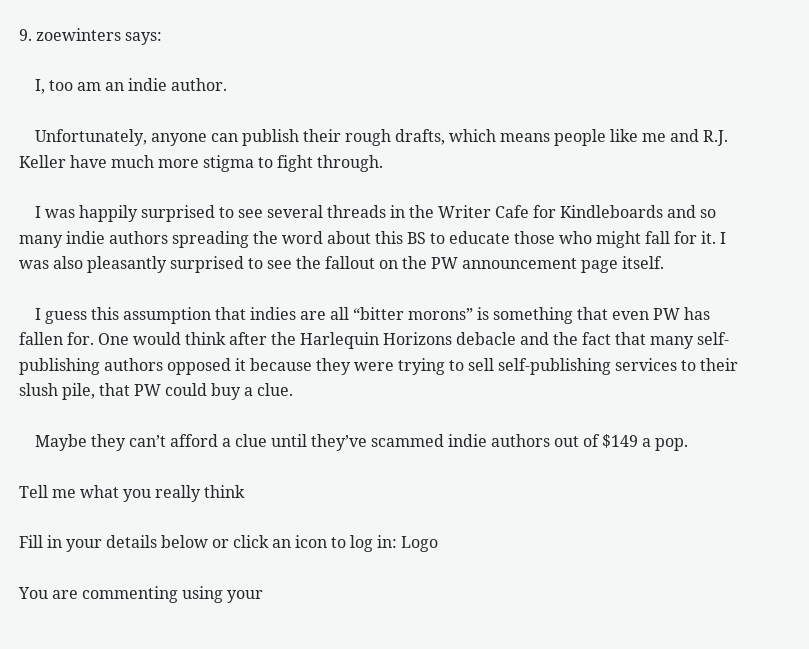9. zoewinters says:

    I, too am an indie author.

    Unfortunately, anyone can publish their rough drafts, which means people like me and R.J. Keller have much more stigma to fight through.

    I was happily surprised to see several threads in the Writer Cafe for Kindleboards and so many indie authors spreading the word about this BS to educate those who might fall for it. I was also pleasantly surprised to see the fallout on the PW announcement page itself.

    I guess this assumption that indies are all “bitter morons” is something that even PW has fallen for. One would think after the Harlequin Horizons debacle and the fact that many self-publishing authors opposed it because they were trying to sell self-publishing services to their slush pile, that PW could buy a clue.

    Maybe they can’t afford a clue until they’ve scammed indie authors out of $149 a pop.

Tell me what you really think

Fill in your details below or click an icon to log in: Logo

You are commenting using your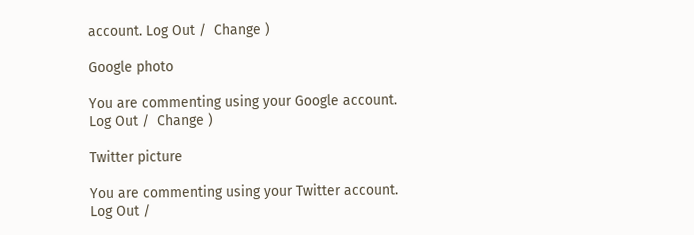account. Log Out /  Change )

Google photo

You are commenting using your Google account. Log Out /  Change )

Twitter picture

You are commenting using your Twitter account. Log Out /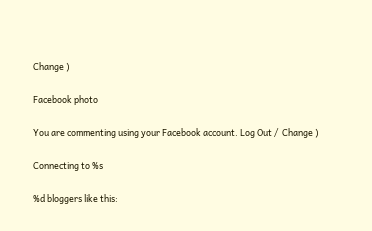Change )

Facebook photo

You are commenting using your Facebook account. Log Out /  Change )

Connecting to %s

%d bloggers like this: